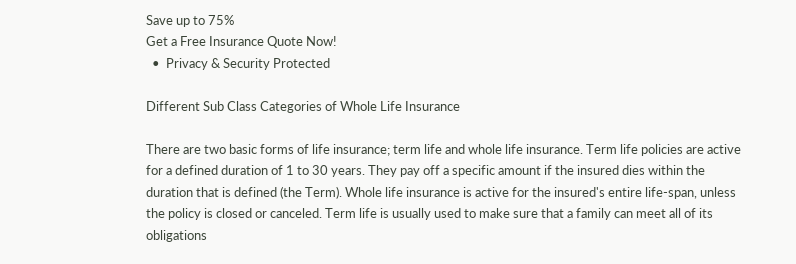Save up to 75%
Get a Free Insurance Quote Now!
  •  Privacy & Security Protected

Different Sub Class Categories of Whole Life Insurance

There are two basic forms of life insurance; term life and whole life insurance. Term life policies are active for a defined duration of 1 to 30 years. They pay off a specific amount if the insured dies within the duration that is defined (the Term). Whole life insurance is active for the insured's entire life-span, unless the policy is closed or canceled. Term life is usually used to make sure that a family can meet all of its obligations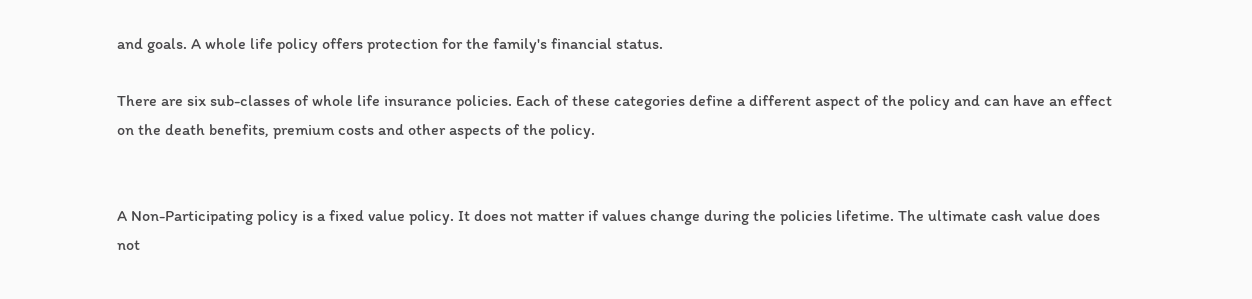and goals. A whole life policy offers protection for the family's financial status.

There are six sub-classes of whole life insurance policies. Each of these categories define a different aspect of the policy and can have an effect on the death benefits, premium costs and other aspects of the policy.


A Non-Participating policy is a fixed value policy. It does not matter if values change during the policies lifetime. The ultimate cash value does not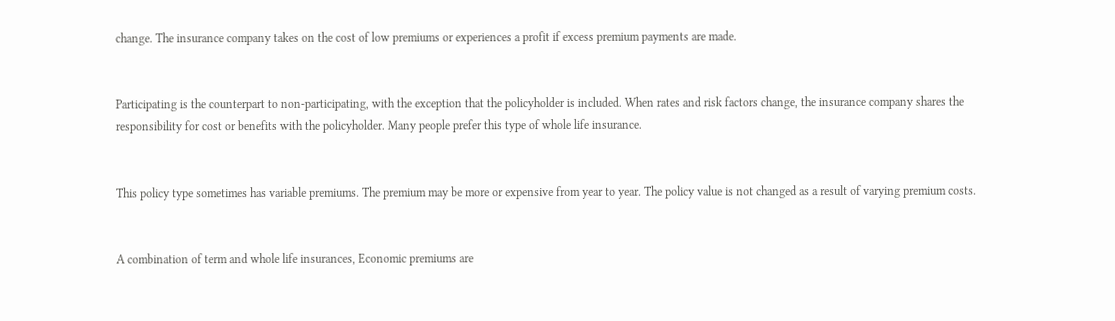change. The insurance company takes on the cost of low premiums or experiences a profit if excess premium payments are made.


Participating is the counterpart to non-participating, with the exception that the policyholder is included. When rates and risk factors change, the insurance company shares the responsibility for cost or benefits with the policyholder. Many people prefer this type of whole life insurance.


This policy type sometimes has variable premiums. The premium may be more or expensive from year to year. The policy value is not changed as a result of varying premium costs.


A combination of term and whole life insurances, Economic premiums are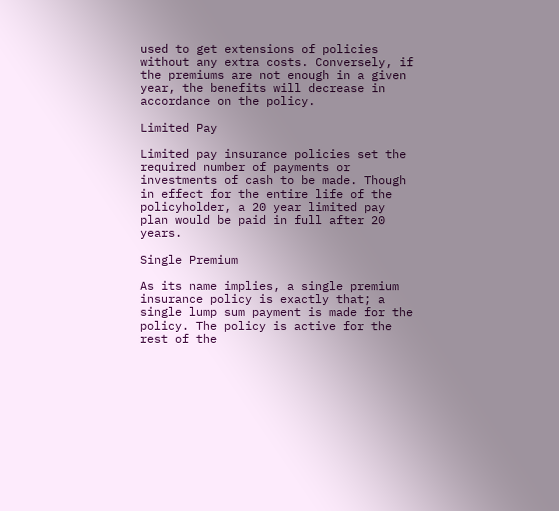used to get extensions of policies without any extra costs. Conversely, if the premiums are not enough in a given year, the benefits will decrease in accordance on the policy.

Limited Pay

Limited pay insurance policies set the required number of payments or investments of cash to be made. Though in effect for the entire life of the policyholder, a 20 year limited pay plan would be paid in full after 20 years.

Single Premium

As its name implies, a single premium insurance policy is exactly that; a single lump sum payment is made for the policy. The policy is active for the rest of the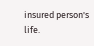insured person's life.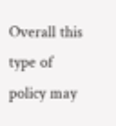Overall this type of policy may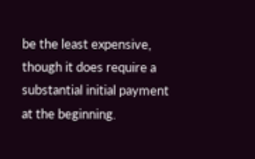be the least expensive, though it does require a substantial initial payment at the beginning.